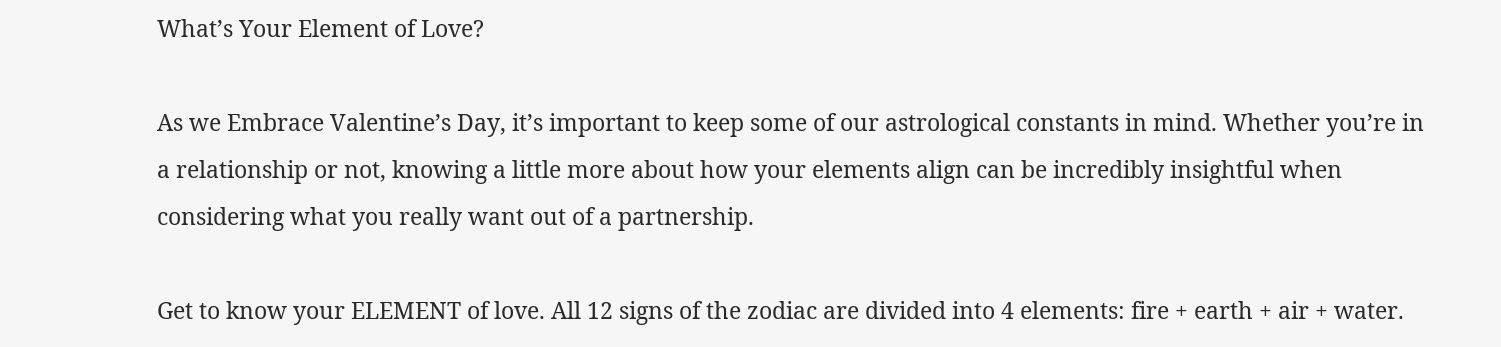What’s Your Element of Love?

As we Embrace Valentine’s Day, it’s important to keep some of our astrological constants in mind. Whether you’re in a relationship or not, knowing a little more about how your elements align can be incredibly insightful when considering what you really want out of a partnership.

Get to know your ELEMENT of love. All 12 signs of the zodiac are divided into 4 elements: fire + earth + air + water.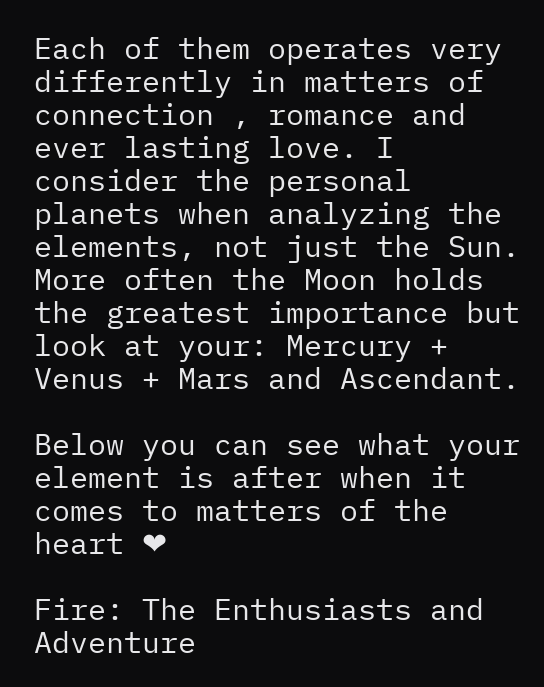Each of them operates very differently in matters of connection , romance and ever lasting love. I consider the personal planets when analyzing the elements, not just the Sun. More often the Moon holds the greatest importance but look at your: Mercury + Venus + Mars and Ascendant.

Below you can see what your element is after when it comes to matters of the heart ❤

Fire: The Enthusiasts and Adventure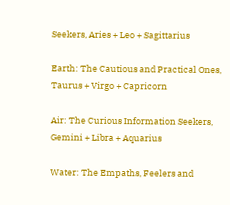Seekers, Aries + Leo + Sagittarius

Earth: The Cautious and Practical Ones, Taurus + Virgo + Capricorn

Air: The Curious Information Seekers, Gemini + Libra + Aquarius

Water: The Empaths, Feelers and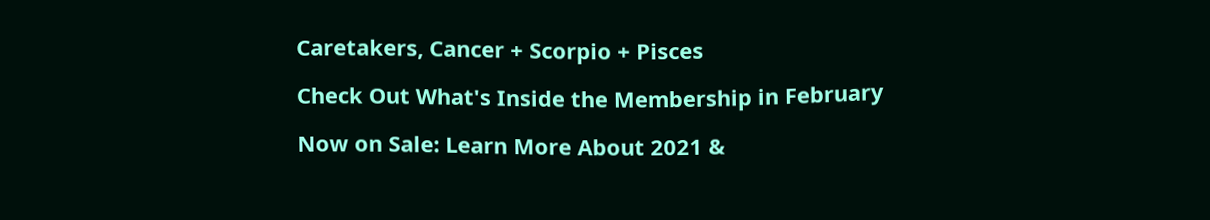Caretakers, Cancer + Scorpio + Pisces

Check Out What's Inside the Membership in February

Now on Sale: Learn More About 2021 &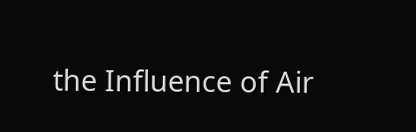the Influence of Air